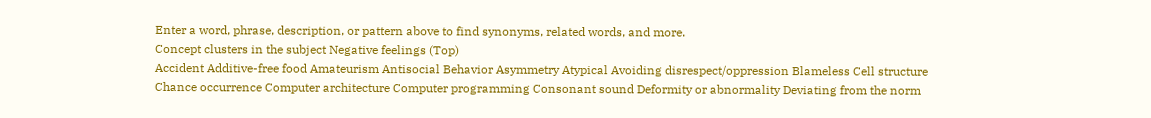Enter a word, phrase, description, or pattern above to find synonyms, related words, and more.
Concept clusters in the subject Negative feelings (Top)
Accident Additive-free food Amateurism Antisocial Behavior Asymmetry Atypical Avoiding disrespect/oppression Blameless Cell structure Chance occurrence Computer architecture Computer programming Consonant sound Deformity or abnormality Deviating from the norm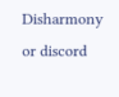Disharmony or discord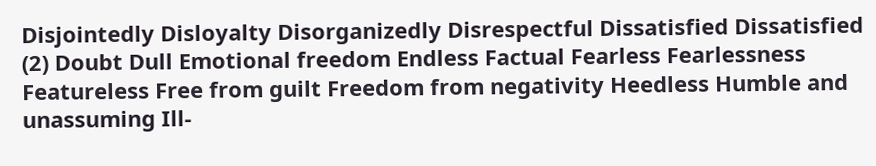Disjointedly Disloyalty Disorganizedly Disrespectful Dissatisfied Dissatisfied (2) Doubt Dull Emotional freedom Endless Factual Fearless Fearlessness Featureless Free from guilt Freedom from negativity Heedless Humble and unassuming Ill-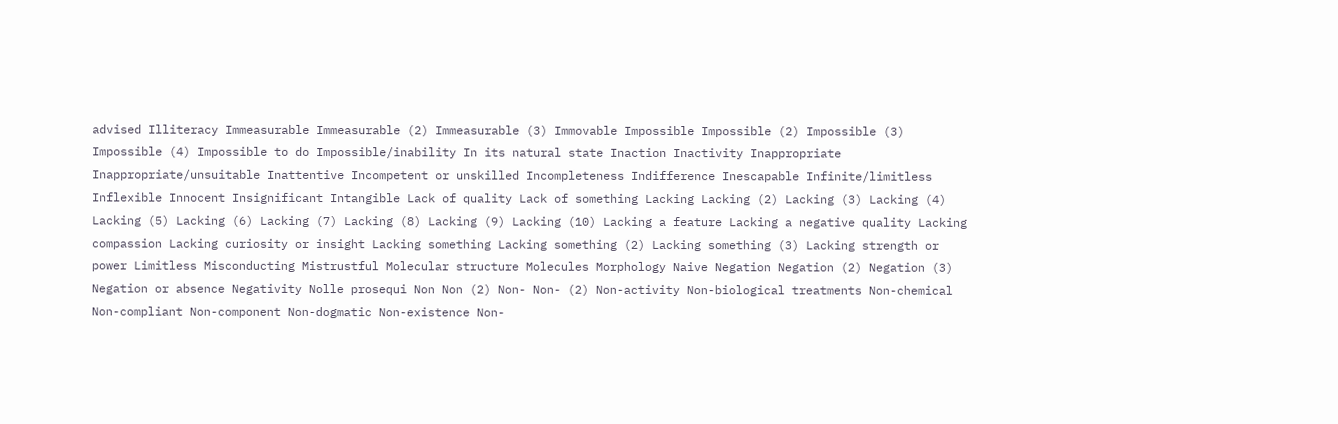advised Illiteracy Immeasurable Immeasurable (2) Immeasurable (3) Immovable Impossible Impossible (2) Impossible (3) Impossible (4) Impossible to do Impossible/inability In its natural state Inaction Inactivity Inappropriate Inappropriate/unsuitable Inattentive Incompetent or unskilled Incompleteness Indifference Inescapable Infinite/limitless Inflexible Innocent Insignificant Intangible Lack of quality Lack of something Lacking Lacking (2) Lacking (3) Lacking (4) Lacking (5) Lacking (6) Lacking (7) Lacking (8) Lacking (9) Lacking (10) Lacking a feature Lacking a negative quality Lacking compassion Lacking curiosity or insight Lacking something Lacking something (2) Lacking something (3) Lacking strength or power Limitless Misconducting Mistrustful Molecular structure Molecules Morphology Naive Negation Negation (2) Negation (3) Negation or absence Negativity Nolle prosequi Non Non (2) Non- Non- (2) Non-activity Non-biological treatments Non-chemical Non-compliant Non-component Non-dogmatic Non-existence Non-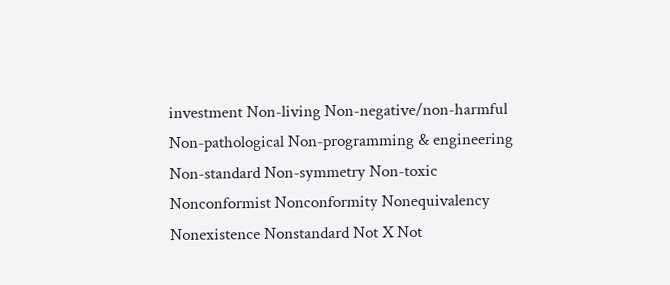investment Non-living Non-negative/non-harmful Non-pathological Non-programming & engineering Non-standard Non-symmetry Non-toxic Nonconformist Nonconformity Nonequivalency Nonexistence Nonstandard Not X Not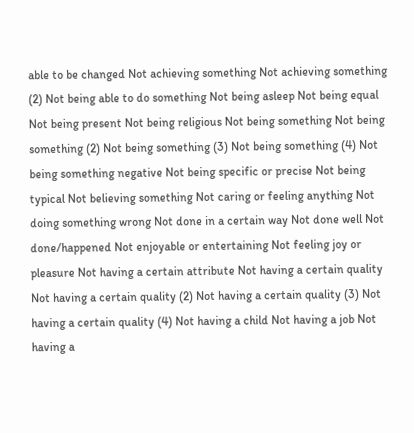able to be changed Not achieving something Not achieving something (2) Not being able to do something Not being asleep Not being equal Not being present Not being religious Not being something Not being something (2) Not being something (3) Not being something (4) Not being something negative Not being specific or precise Not being typical Not believing something Not caring or feeling anything Not doing something wrong Not done in a certain way Not done well Not done/happened Not enjoyable or entertaining Not feeling joy or pleasure Not having a certain attribute Not having a certain quality Not having a certain quality (2) Not having a certain quality (3) Not having a certain quality (4) Not having a child Not having a job Not having a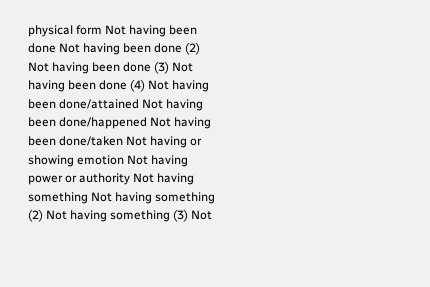physical form Not having been done Not having been done (2) Not having been done (3) Not having been done (4) Not having been done/attained Not having been done/happened Not having been done/taken Not having or showing emotion Not having power or authority Not having something Not having something (2) Not having something (3) Not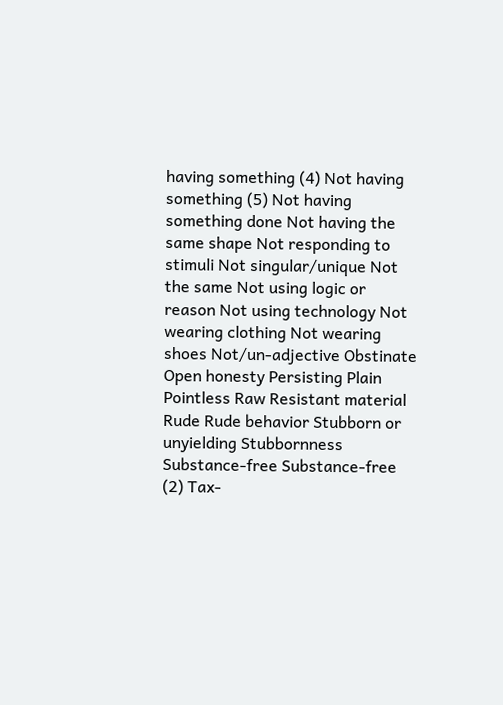having something (4) Not having something (5) Not having something done Not having the same shape Not responding to stimuli Not singular/unique Not the same Not using logic or reason Not using technology Not wearing clothing Not wearing shoes Not/un-adjective Obstinate Open honesty Persisting Plain Pointless Raw Resistant material Rude Rude behavior Stubborn or unyielding Stubbornness Substance-free Substance-free (2) Tax-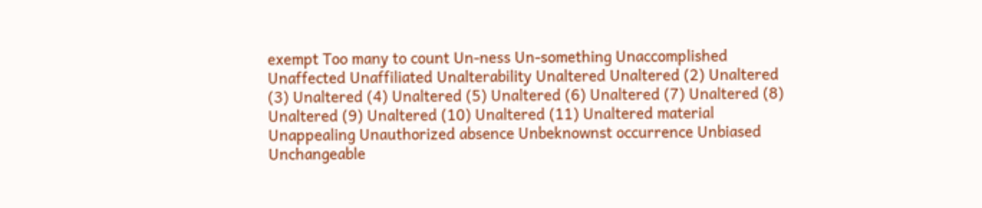exempt Too many to count Un-ness Un-something Unaccomplished Unaffected Unaffiliated Unalterability Unaltered Unaltered (2) Unaltered (3) Unaltered (4) Unaltered (5) Unaltered (6) Unaltered (7) Unaltered (8) Unaltered (9) Unaltered (10) Unaltered (11) Unaltered material Unappealing Unauthorized absence Unbeknownst occurrence Unbiased Unchangeable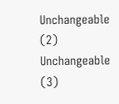Unchangeable (2) Unchangeable (3)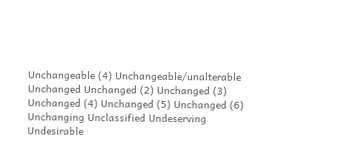Unchangeable (4) Unchangeable/unalterable Unchanged Unchanged (2) Unchanged (3) Unchanged (4) Unchanged (5) Unchanged (6) Unchanging Unclassified Undeserving Undesirable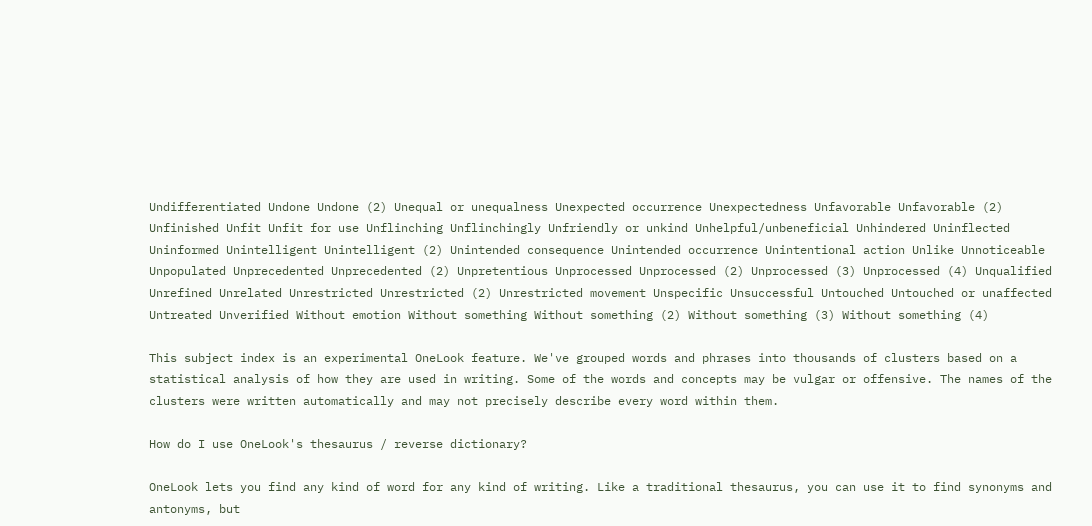Undifferentiated Undone Undone (2) Unequal or unequalness Unexpected occurrence Unexpectedness Unfavorable Unfavorable (2) Unfinished Unfit Unfit for use Unflinching Unflinchingly Unfriendly or unkind Unhelpful/unbeneficial Unhindered Uninflected Uninformed Unintelligent Unintelligent (2) Unintended consequence Unintended occurrence Unintentional action Unlike Unnoticeable Unpopulated Unprecedented Unprecedented (2) Unpretentious Unprocessed Unprocessed (2) Unprocessed (3) Unprocessed (4) Unqualified Unrefined Unrelated Unrestricted Unrestricted (2) Unrestricted movement Unspecific Unsuccessful Untouched Untouched or unaffected Untreated Unverified Without emotion Without something Without something (2) Without something (3) Without something (4)

This subject index is an experimental OneLook feature. We've grouped words and phrases into thousands of clusters based on a statistical analysis of how they are used in writing. Some of the words and concepts may be vulgar or offensive. The names of the clusters were written automatically and may not precisely describe every word within them.

How do I use OneLook's thesaurus / reverse dictionary?

OneLook lets you find any kind of word for any kind of writing. Like a traditional thesaurus, you can use it to find synonyms and antonyms, but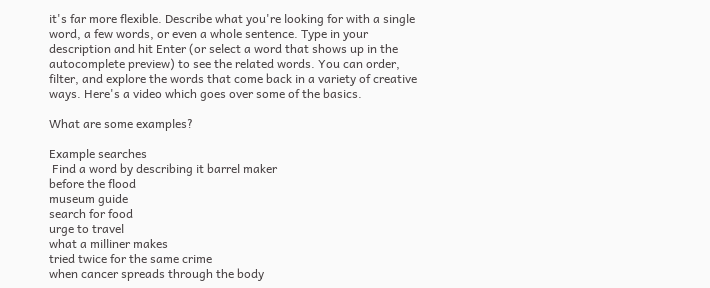it's far more flexible. Describe what you're looking for with a single word, a few words, or even a whole sentence. Type in your description and hit Enter (or select a word that shows up in the autocomplete preview) to see the related words. You can order, filter, and explore the words that come back in a variety of creative ways. Here's a video which goes over some of the basics.

What are some examples?

Example searches
 Find a word by describing it barrel maker
before the flood
museum guide
search for food
urge to travel
what a milliner makes
tried twice for the same crime
when cancer spreads through the body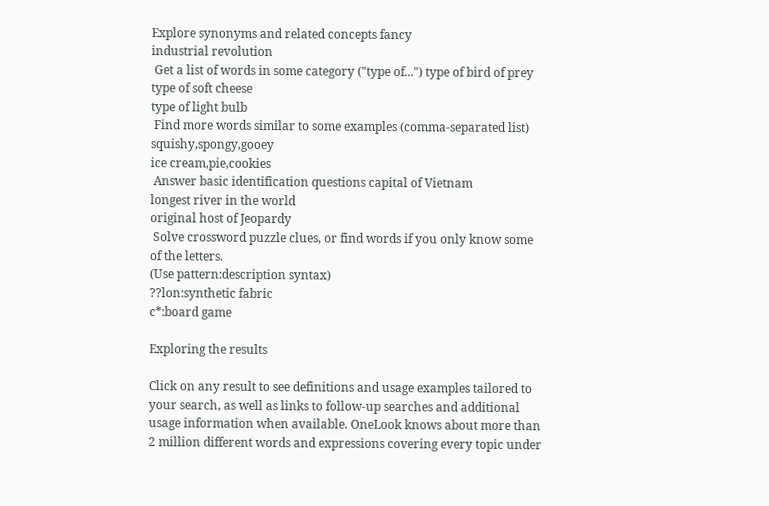Explore synonyms and related concepts fancy
industrial revolution
 Get a list of words in some category ("type of...") type of bird of prey
type of soft cheese
type of light bulb
 Find more words similar to some examples (comma-separated list) squishy,spongy,gooey
ice cream,pie,cookies
 Answer basic identification questions capital of Vietnam
longest river in the world
original host of Jeopardy
 Solve crossword puzzle clues, or find words if you only know some of the letters.
(Use pattern:description syntax)
??lon:synthetic fabric
c*:board game

Exploring the results

Click on any result to see definitions and usage examples tailored to your search, as well as links to follow-up searches and additional usage information when available. OneLook knows about more than 2 million different words and expressions covering every topic under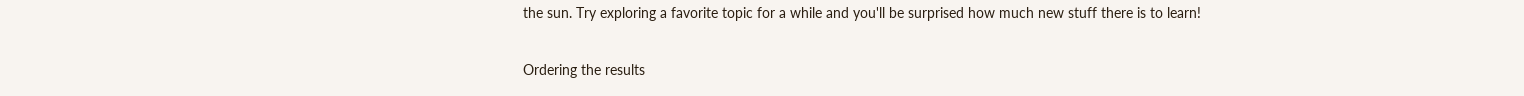the sun. Try exploring a favorite topic for a while and you'll be surprised how much new stuff there is to learn!

Ordering the results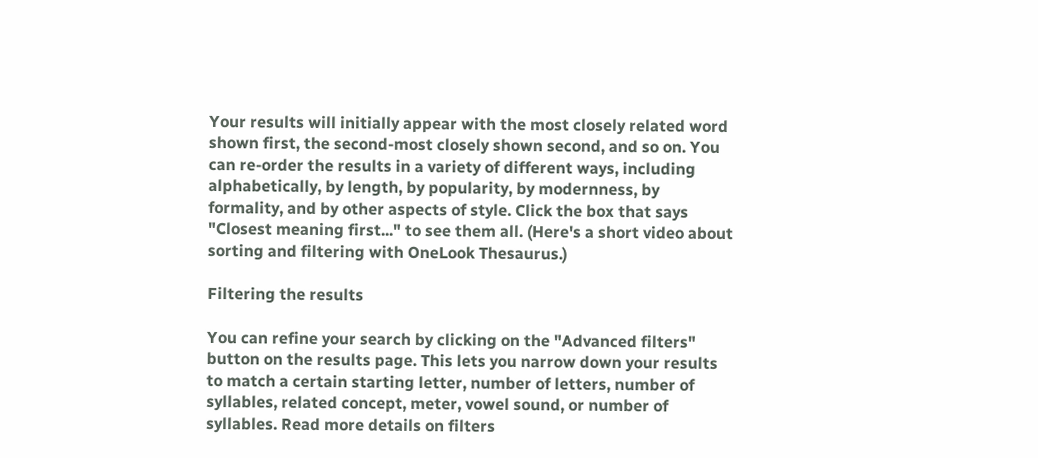Your results will initially appear with the most closely related word shown first, the second-most closely shown second, and so on. You can re-order the results in a variety of different ways, including alphabetically, by length, by popularity, by modernness, by formality, and by other aspects of style. Click the box that says "Closest meaning first..." to see them all. (Here's a short video about sorting and filtering with OneLook Thesaurus.)

Filtering the results

You can refine your search by clicking on the "Advanced filters" button on the results page. This lets you narrow down your results to match a certain starting letter, number of letters, number of syllables, related concept, meter, vowel sound, or number of syllables. Read more details on filters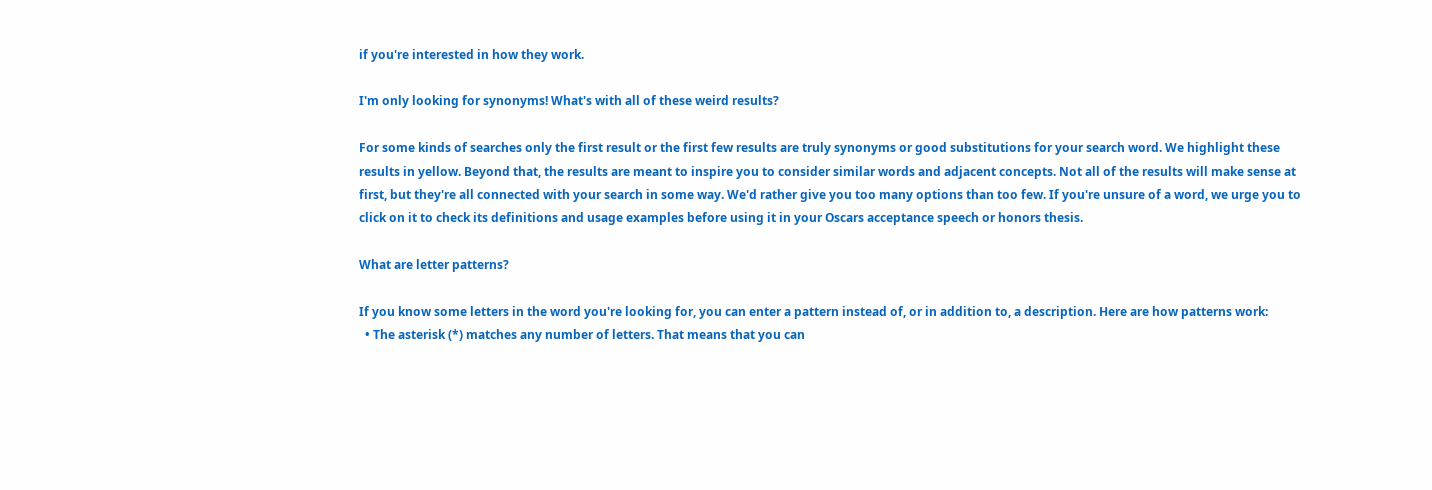if you're interested in how they work.

I'm only looking for synonyms! What's with all of these weird results?

For some kinds of searches only the first result or the first few results are truly synonyms or good substitutions for your search word. We highlight these results in yellow. Beyond that, the results are meant to inspire you to consider similar words and adjacent concepts. Not all of the results will make sense at first, but they're all connected with your search in some way. We'd rather give you too many options than too few. If you're unsure of a word, we urge you to click on it to check its definitions and usage examples before using it in your Oscars acceptance speech or honors thesis.

What are letter patterns?

If you know some letters in the word you're looking for, you can enter a pattern instead of, or in addition to, a description. Here are how patterns work:
  • The asterisk (*) matches any number of letters. That means that you can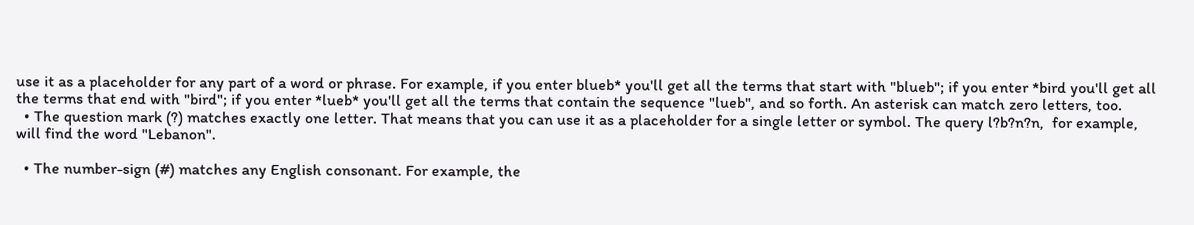use it as a placeholder for any part of a word or phrase. For example, if you enter blueb* you'll get all the terms that start with "blueb"; if you enter *bird you'll get all the terms that end with "bird"; if you enter *lueb* you'll get all the terms that contain the sequence "lueb", and so forth. An asterisk can match zero letters, too.
  • The question mark (?) matches exactly one letter. That means that you can use it as a placeholder for a single letter or symbol. The query l?b?n?n,  for example, will find the word "Lebanon".

  • The number-sign (#) matches any English consonant. For example, the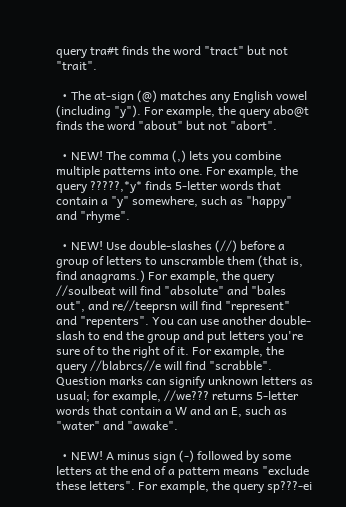query tra#t finds the word "tract" but not "trait".

  • The at-sign (@) matches any English vowel (including "y"). For example, the query abo@t finds the word "about" but not "abort".

  • NEW! The comma (,) lets you combine multiple patterns into one. For example, the query ?????,*y* finds 5-letter words that contain a "y" somewhere, such as "happy" and "rhyme".

  • NEW! Use double-slashes (//) before a group of letters to unscramble them (that is, find anagrams.) For example, the query //soulbeat will find "absolute" and "bales out", and re//teeprsn will find "represent" and "repenters". You can use another double-slash to end the group and put letters you're sure of to the right of it. For example, the query //blabrcs//e will find "scrabble". Question marks can signify unknown letters as usual; for example, //we??? returns 5-letter words that contain a W and an E, such as "water" and "awake".

  • NEW! A minus sign (-) followed by some letters at the end of a pattern means "exclude these letters". For example, the query sp???-ei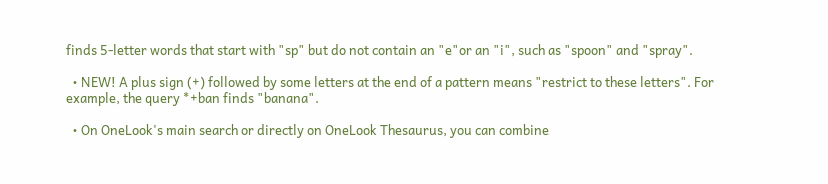finds 5-letter words that start with "sp" but do not contain an "e"or an "i", such as "spoon" and "spray".

  • NEW! A plus sign (+) followed by some letters at the end of a pattern means "restrict to these letters". For example, the query *+ban finds "banana".

  • On OneLook's main search or directly on OneLook Thesaurus, you can combine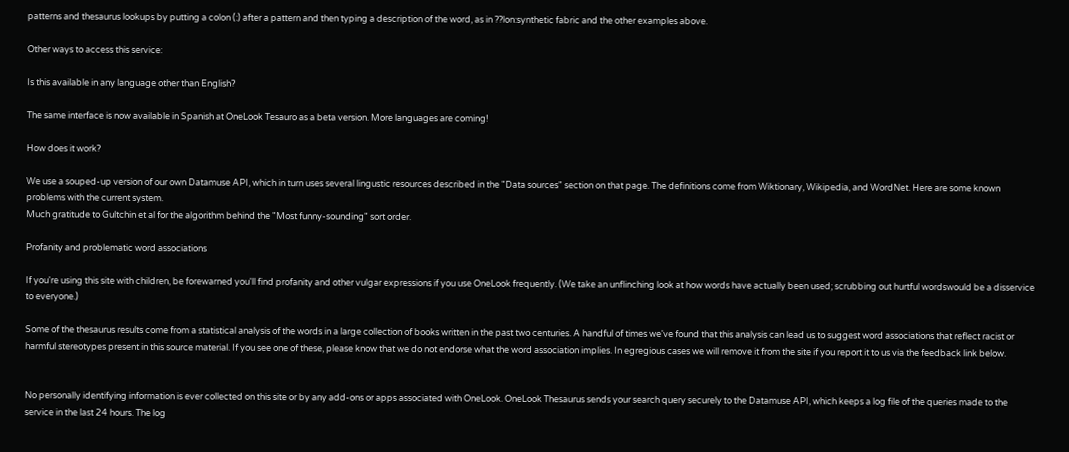patterns and thesaurus lookups by putting a colon (:) after a pattern and then typing a description of the word, as in ??lon:synthetic fabric and the other examples above.

Other ways to access this service:

Is this available in any language other than English?

The same interface is now available in Spanish at OneLook Tesauro as a beta version. More languages are coming!

How does it work?

We use a souped-up version of our own Datamuse API, which in turn uses several lingustic resources described in the "Data sources" section on that page. The definitions come from Wiktionary, Wikipedia, and WordNet. Here are some known problems with the current system.
Much gratitude to Gultchin et al for the algorithm behind the "Most funny-sounding" sort order.

Profanity and problematic word associations

If you're using this site with children, be forewarned you'll find profanity and other vulgar expressions if you use OneLook frequently. (We take an unflinching look at how words have actually been used; scrubbing out hurtful wordswould be a disservice to everyone.)

Some of the thesaurus results come from a statistical analysis of the words in a large collection of books written in the past two centuries. A handful of times we've found that this analysis can lead us to suggest word associations that reflect racist or harmful stereotypes present in this source material. If you see one of these, please know that we do not endorse what the word association implies. In egregious cases we will remove it from the site if you report it to us via the feedback link below.


No personally identifying information is ever collected on this site or by any add-ons or apps associated with OneLook. OneLook Thesaurus sends your search query securely to the Datamuse API, which keeps a log file of the queries made to the service in the last 24 hours. The log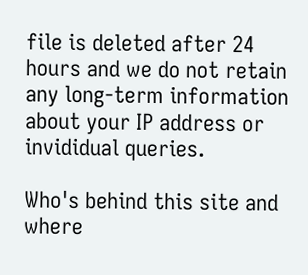file is deleted after 24 hours and we do not retain any long-term information about your IP address or invididual queries.

Who's behind this site and where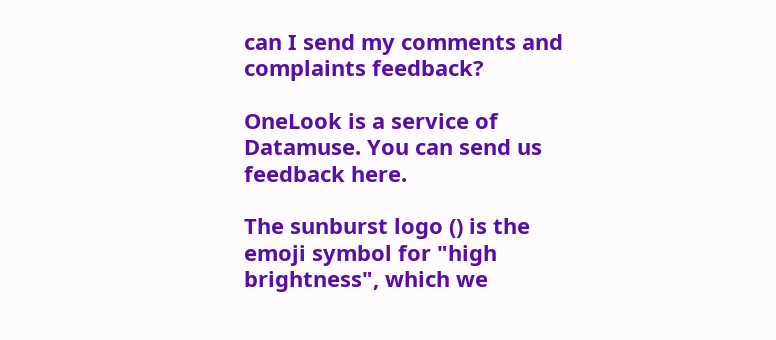can I send my comments and complaints feedback?

OneLook is a service of Datamuse. You can send us feedback here.

The sunburst logo () is the emoji symbol for "high brightness", which we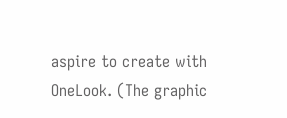aspire to create with OneLook. (The graphic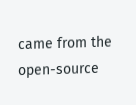came from the open-source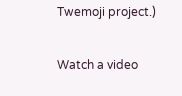Twemoji project.)

Watch a video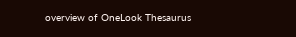overview of OneLook Thesaurus